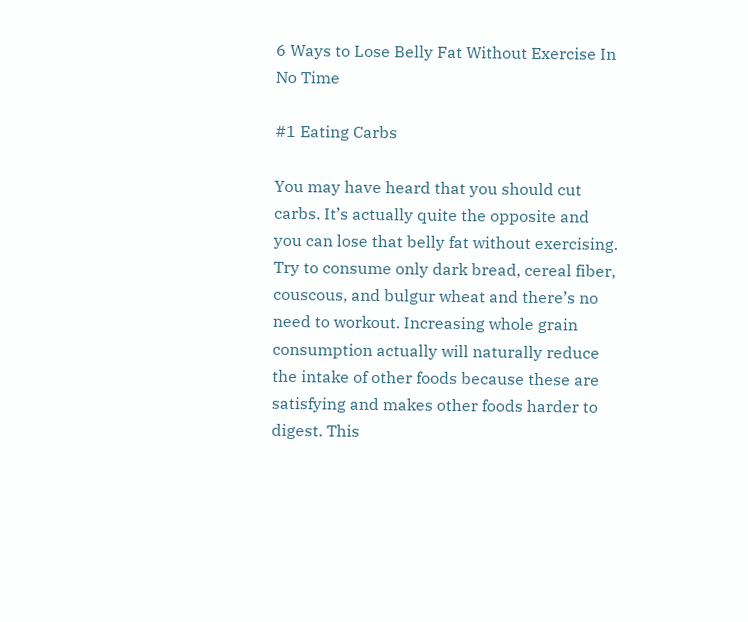6 Ways to Lose Belly Fat Without Exercise In No Time

#1 Eating Carbs

You may have heard that you should cut carbs. It’s actually quite the opposite and you can lose that belly fat without exercising. Try to consume only dark bread, cereal fiber, couscous, and bulgur wheat and there’s no need to workout. Increasing whole grain consumption actually will naturally reduce the intake of other foods because these are satisfying and makes other foods harder to digest. This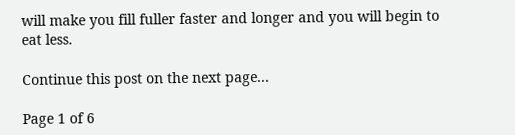will make you fill fuller faster and longer and you will begin to eat less.

Continue this post on the next page...

Page 1 of 6